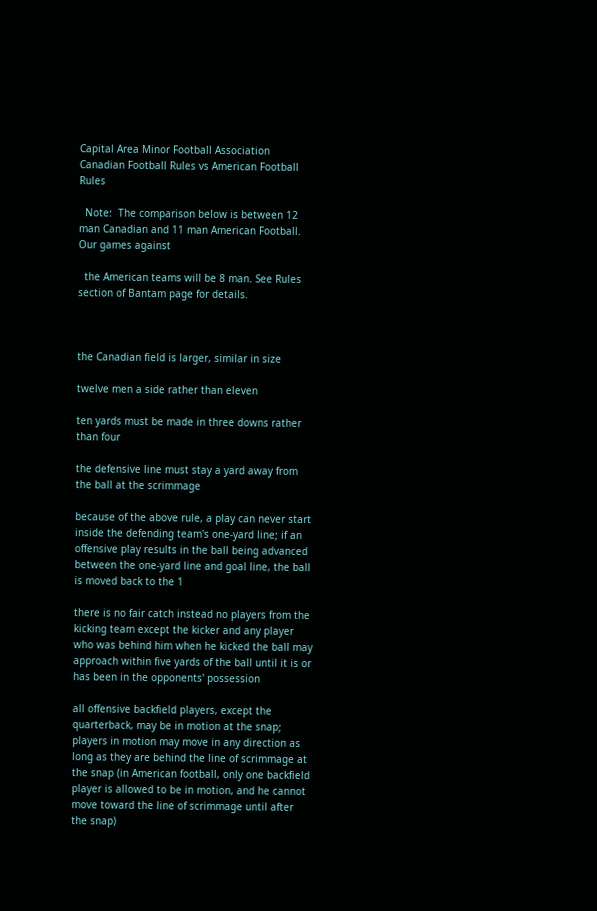Capital Area Minor Football Association
Canadian Football Rules vs American Football Rules

  Note:  The comparison below is between 12 man Canadian and 11 man American Football. Our games against

  the American teams will be 8 man. See Rules section of Bantam page for details.



the Canadian field is larger, similar in size

twelve men a side rather than eleven

ten yards must be made in three downs rather than four

the defensive line must stay a yard away from the ball at the scrimmage

because of the above rule, a play can never start inside the defending team's one-yard line; if an offensive play results in the ball being advanced between the one-yard line and goal line, the ball is moved back to the 1

there is no fair catch instead no players from the kicking team except the kicker and any player who was behind him when he kicked the ball may approach within five yards of the ball until it is or has been in the opponents' possession

all offensive backfield players, except the quarterback, may be in motion at the snap; players in motion may move in any direction as long as they are behind the line of scrimmage at the snap (in American football, only one backfield player is allowed to be in motion, and he cannot move toward the line of scrimmage until after the snap)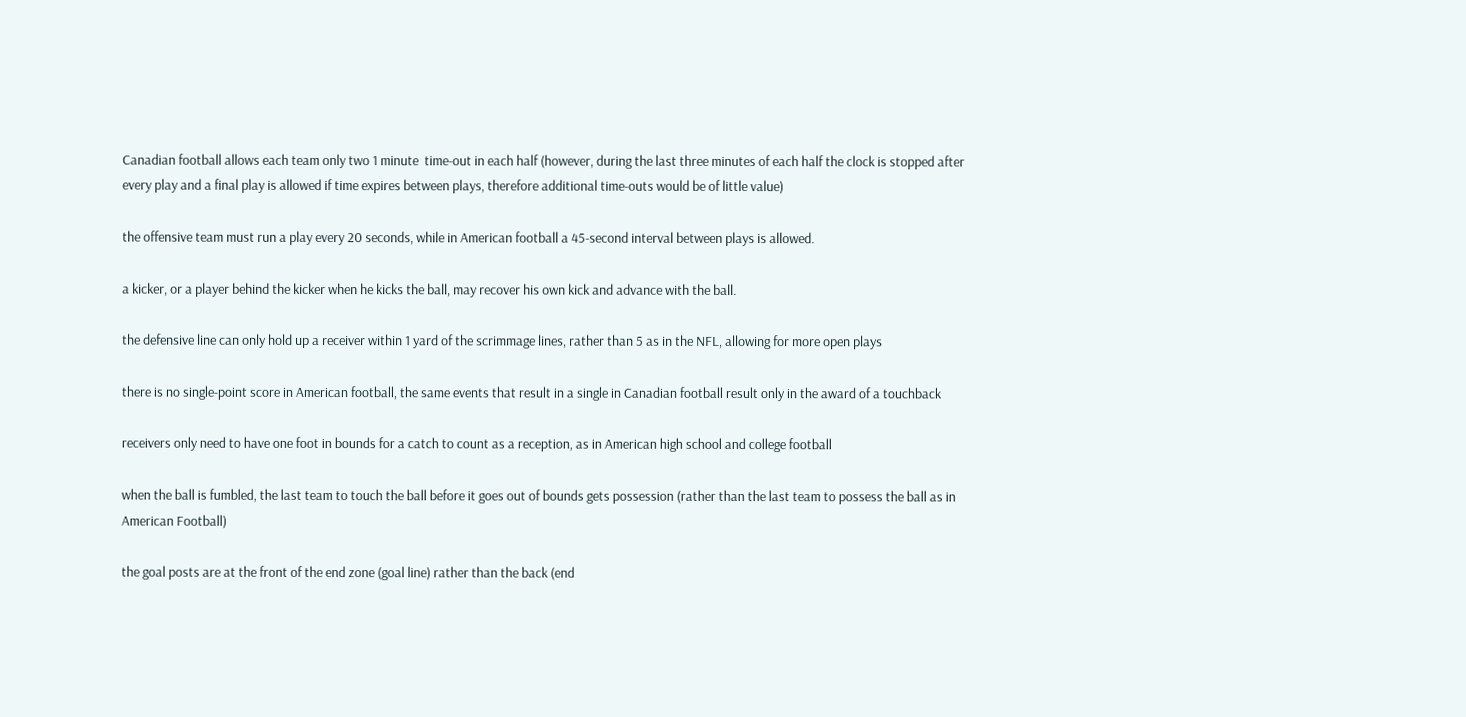Canadian football allows each team only two 1 minute  time-out in each half (however, during the last three minutes of each half the clock is stopped after every play and a final play is allowed if time expires between plays, therefore additional time-outs would be of little value)

the offensive team must run a play every 20 seconds, while in American football a 45-second interval between plays is allowed.

a kicker, or a player behind the kicker when he kicks the ball, may recover his own kick and advance with the ball.

the defensive line can only hold up a receiver within 1 yard of the scrimmage lines, rather than 5 as in the NFL, allowing for more open plays

there is no single-point score in American football, the same events that result in a single in Canadian football result only in the award of a touchback

receivers only need to have one foot in bounds for a catch to count as a reception, as in American high school and college football

when the ball is fumbled, the last team to touch the ball before it goes out of bounds gets possession (rather than the last team to possess the ball as in American Football)

the goal posts are at the front of the end zone (goal line) rather than the back (end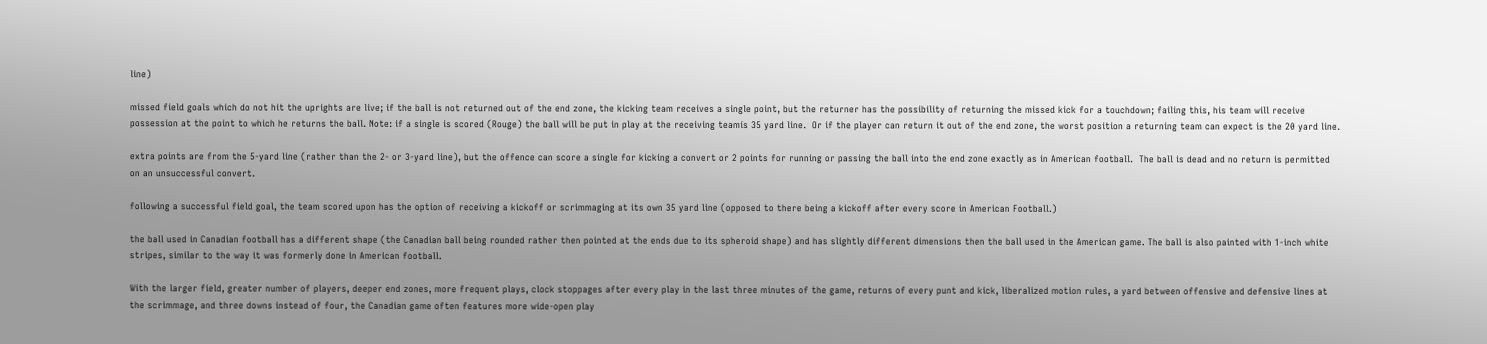line)

missed field goals which do not hit the uprights are live; if the ball is not returned out of the end zone, the kicking team receives a single point, but the returner has the possibility of returning the missed kick for a touchdown; failing this, his team will receive possession at the point to which he returns the ball. Note: if a single is scored (Rouge) the ball will be put in play at the receiving teamís 35 yard line.  Or if the player can return it out of the end zone, the worst position a returning team can expect is the 20 yard line.

extra points are from the 5-yard line (rather than the 2- or 3-yard line), but the offence can score a single for kicking a convert or 2 points for running or passing the ball into the end zone exactly as in American football.  The ball is dead and no return is permitted on an unsuccessful convert.

following a successful field goal, the team scored upon has the option of receiving a kickoff or scrimmaging at its own 35 yard line (opposed to there being a kickoff after every score in American Football.)

the ball used in Canadian football has a different shape (the Canadian ball being rounded rather then pointed at the ends due to its spheroid shape) and has slightly different dimensions then the ball used in the American game. The ball is also painted with 1-inch white stripes, similar to the way it was formerly done in American football.

With the larger field, greater number of players, deeper end zones, more frequent plays, clock stoppages after every play in the last three minutes of the game, returns of every punt and kick, liberalized motion rules, a yard between offensive and defensive lines at the scrimmage, and three downs instead of four, the Canadian game often features more wide-open play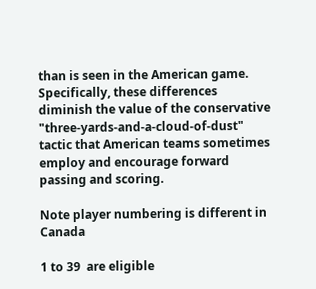than is seen in the American game. Specifically, these differences diminish the value of the conservative "three-yards-and-a-cloud-of-dust" tactic that American teams sometimes employ and encourage forward passing and scoring.

Note player numbering is different in Canada

1 to 39  are eligible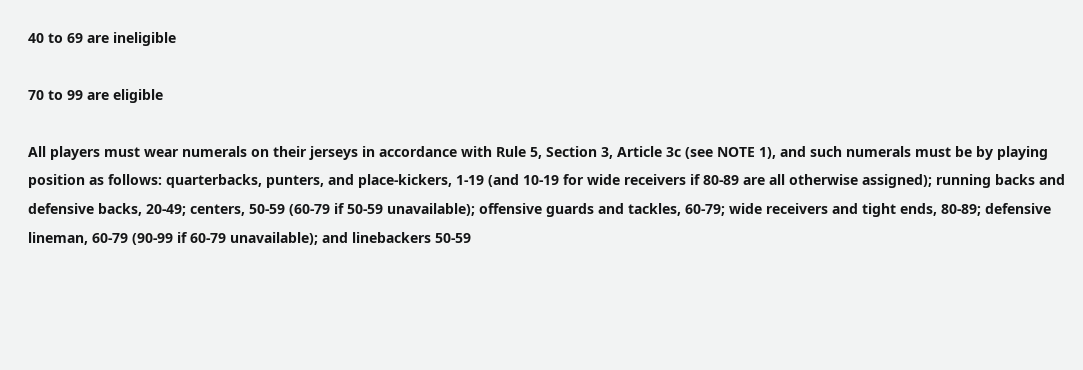40 to 69 are ineligible

70 to 99 are eligible

All players must wear numerals on their jerseys in accordance with Rule 5, Section 3, Article 3c (see NOTE 1), and such numerals must be by playing position as follows: quarterbacks, punters, and place-kickers, 1-19 (and 10-19 for wide receivers if 80-89 are all otherwise assigned); running backs and defensive backs, 20-49; centers, 50-59 (60-79 if 50-59 unavailable); offensive guards and tackles, 60-79; wide receivers and tight ends, 80-89; defensive lineman, 60-79 (90-99 if 60-79 unavailable); and linebackers 50-59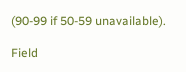(90-99 if 50-59 unavailable).

Field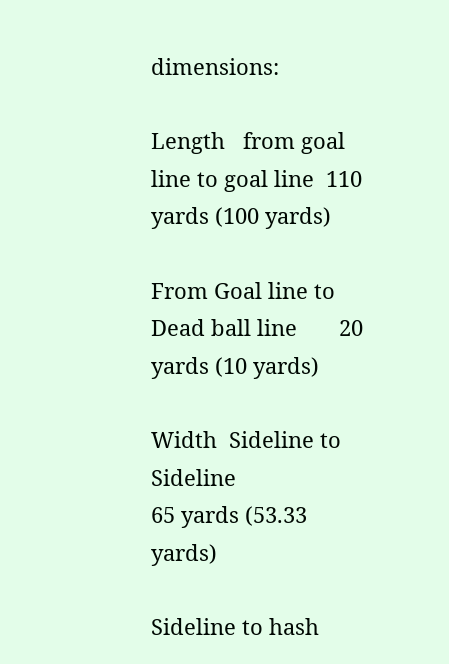dimensions:

Length   from goal line to goal line  110 yards (100 yards)

From Goal line to Dead ball line       20 yards (10 yards)

Width  Sideline to Sideline                   65 yards (53.33 yards)

Sideline to hash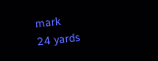mark                           24 yards